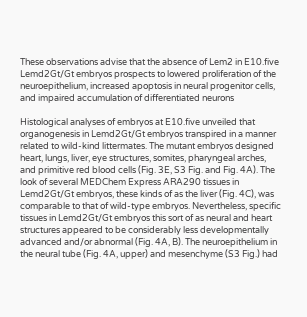These observations advise that the absence of Lem2 in E10.five Lemd2Gt/Gt embryos prospects to lowered proliferation of the neuroepithelium, increased apoptosis in neural progenitor cells, and impaired accumulation of differentiated neurons

Histological analyses of embryos at E10.five unveiled that organogenesis in Lemd2Gt/Gt embryos transpired in a manner related to wild-kind littermates. The mutant embryos designed heart, lungs, liver, eye structures, somites, pharyngeal arches, and primitive red blood cells (Fig. 3E, S3 Fig. and Fig. 4A). The look of several MEDChem Express ARA290 tissues in Lemd2Gt/Gt embryos, these kinds of as the liver (Fig. 4C), was comparable to that of wild-type embryos. Nevertheless, specific tissues in Lemd2Gt/Gt embryos this sort of as neural and heart structures appeared to be considerably less developmentally advanced and/or abnormal (Fig. 4A, B). The neuroepithelium in the neural tube (Fig. 4A, upper) and mesenchyme (S3 Fig.) had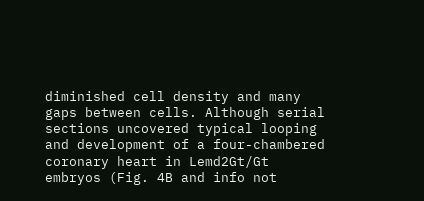diminished cell density and many gaps between cells. Although serial sections uncovered typical looping and development of a four-chambered coronary heart in Lemd2Gt/Gt embryos (Fig. 4B and info not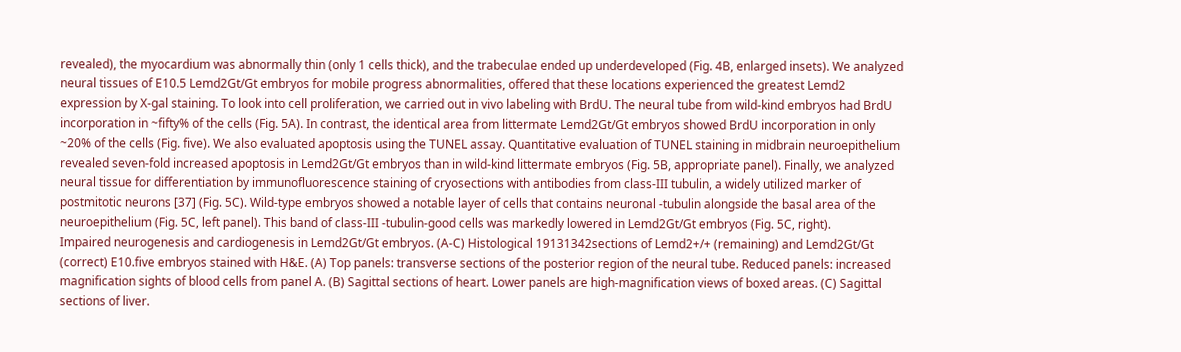revealed), the myocardium was abnormally thin (only 1 cells thick), and the trabeculae ended up underdeveloped (Fig. 4B, enlarged insets). We analyzed neural tissues of E10.5 Lemd2Gt/Gt embryos for mobile progress abnormalities, offered that these locations experienced the greatest Lemd2 expression by X-gal staining. To look into cell proliferation, we carried out in vivo labeling with BrdU. The neural tube from wild-kind embryos had BrdU incorporation in ~fifty% of the cells (Fig. 5A). In contrast, the identical area from littermate Lemd2Gt/Gt embryos showed BrdU incorporation in only ~20% of the cells (Fig. five). We also evaluated apoptosis using the TUNEL assay. Quantitative evaluation of TUNEL staining in midbrain neuroepithelium revealed seven-fold increased apoptosis in Lemd2Gt/Gt embryos than in wild-kind littermate embryos (Fig. 5B, appropriate panel). Finally, we analyzed neural tissue for differentiation by immunofluorescence staining of cryosections with antibodies from class-III tubulin, a widely utilized marker of postmitotic neurons [37] (Fig. 5C). Wild-type embryos showed a notable layer of cells that contains neuronal -tubulin alongside the basal area of the neuroepithelium (Fig. 5C, left panel). This band of class-III -tubulin-good cells was markedly lowered in Lemd2Gt/Gt embryos (Fig. 5C, right).
Impaired neurogenesis and cardiogenesis in Lemd2Gt/Gt embryos. (A-C) Histological 19131342sections of Lemd2+/+ (remaining) and Lemd2Gt/Gt (correct) E10.five embryos stained with H&E. (A) Top panels: transverse sections of the posterior region of the neural tube. Reduced panels: increased magnification sights of blood cells from panel A. (B) Sagittal sections of heart. Lower panels are high-magnification views of boxed areas. (C) Sagittal sections of liver.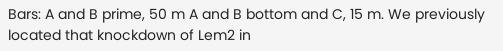Bars: A and B prime, 50 m A and B bottom and C, 15 m. We previously located that knockdown of Lem2 in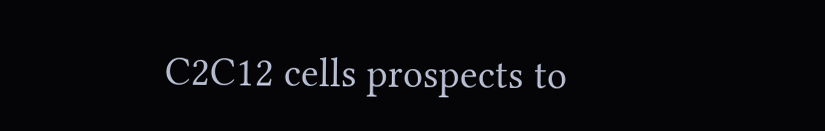C2C12 cells prospects to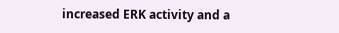increased ERK activity and a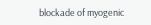blockade of myogenic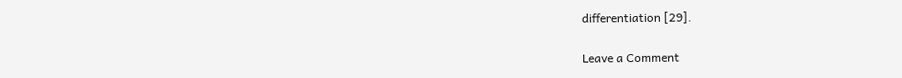differentiation [29].

Leave a Comment